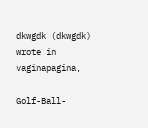dkwgdk (dkwgdk) wrote in vaginapagina,

Golf-Ball-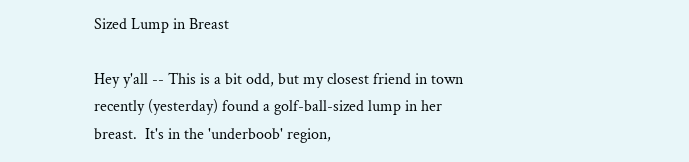Sized Lump in Breast

Hey y'all -- This is a bit odd, but my closest friend in town recently (yesterday) found a golf-ball-sized lump in her breast.  It's in the 'underboob' region,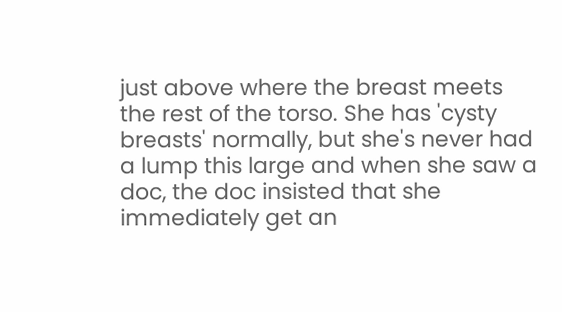just above where the breast meets the rest of the torso. She has 'cysty breasts' normally, but she's never had a lump this large and when she saw a doc, the doc insisted that she immediately get an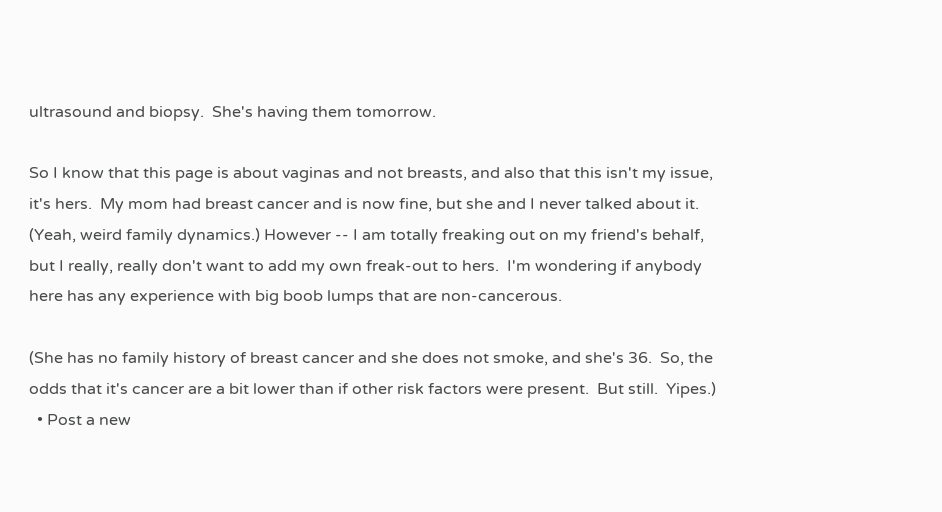ultrasound and biopsy.  She's having them tomorrow.

So I know that this page is about vaginas and not breasts, and also that this isn't my issue, it's hers.  My mom had breast cancer and is now fine, but she and I never talked about it.  (Yeah, weird family dynamics.) However -- I am totally freaking out on my friend's behalf, but I really, really don't want to add my own freak-out to hers.  I'm wondering if anybody here has any experience with big boob lumps that are non-cancerous.

(She has no family history of breast cancer and she does not smoke, and she's 36.  So, the odds that it's cancer are a bit lower than if other risk factors were present.  But still.  Yipes.)
  • Post a new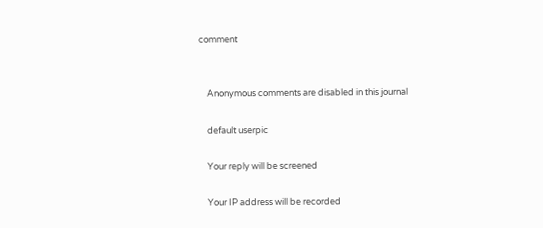comment


    Anonymous comments are disabled in this journal

    default userpic

    Your reply will be screened

    Your IP address will be recorded